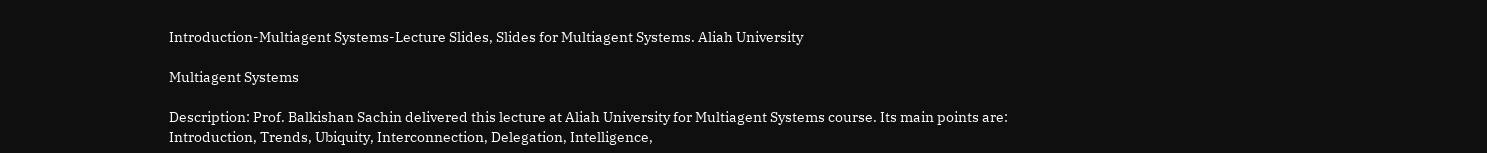Introduction-Multiagent Systems-Lecture Slides, Slides for Multiagent Systems. Aliah University

Multiagent Systems

Description: Prof. Balkishan Sachin delivered this lecture at Aliah University for Multiagent Systems course. Its main points are: Introduction, Trends, Ubiquity, Interconnection, Delegation, Intelligence,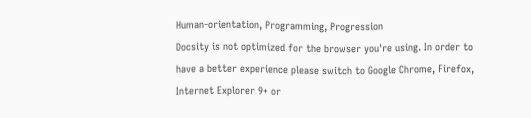Human-orientation, Programming, Progression
Docsity is not optimized for the browser you're using. In order to have a better experience please switch to Google Chrome, Firefox, Internet Explorer 9+ or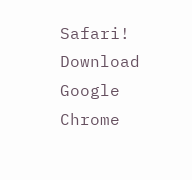Safari! Download Google Chrome